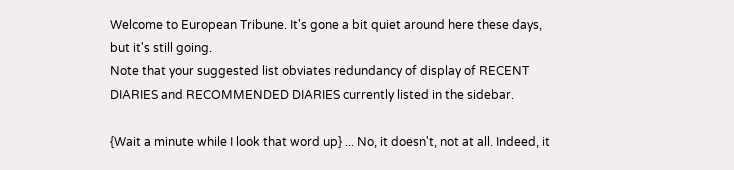Welcome to European Tribune. It's gone a bit quiet around here these days, but it's still going.
Note that your suggested list obviates redundancy of display of RECENT DIARIES and RECOMMENDED DIARIES currently listed in the sidebar.

{Wait a minute while I look that word up} ... No, it doesn't, not at all. Indeed, it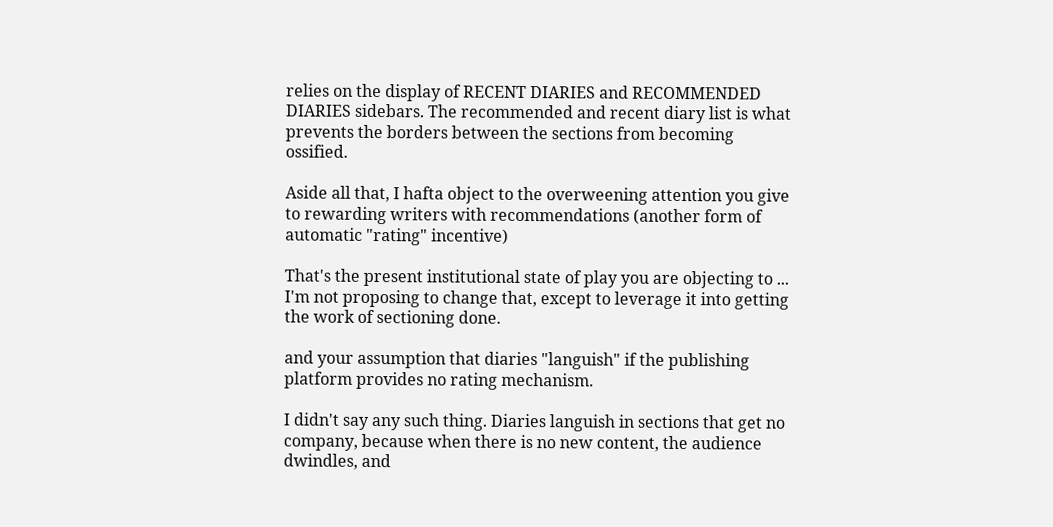relies on the display of RECENT DIARIES and RECOMMENDED DIARIES sidebars. The recommended and recent diary list is what prevents the borders between the sections from becoming ossified.

Aside all that, I hafta object to the overweening attention you give to rewarding writers with recommendations (another form of automatic "rating" incentive)

That's the present institutional state of play you are objecting to ... I'm not proposing to change that, except to leverage it into getting the work of sectioning done.

and your assumption that diaries "languish" if the publishing platform provides no rating mechanism.

I didn't say any such thing. Diaries languish in sections that get no company, because when there is no new content, the audience dwindles, and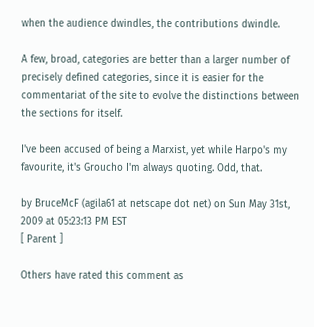when the audience dwindles, the contributions dwindle.

A few, broad, categories are better than a larger number of precisely defined categories, since it is easier for the commentariat of the site to evolve the distinctions between the sections for itself.

I've been accused of being a Marxist, yet while Harpo's my favourite, it's Groucho I'm always quoting. Odd, that.

by BruceMcF (agila61 at netscape dot net) on Sun May 31st, 2009 at 05:23:13 PM EST
[ Parent ]

Others have rated this comment as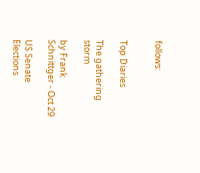follows:


Top Diaries

The gathering storm

by Frank Schnittger - Oct 29

US Senate Elections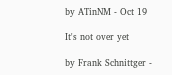by ATinNM - Oct 19

It's not over yet

by Frank Schnittger -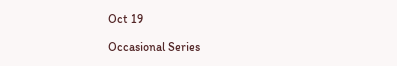Oct 19

Occasional Series